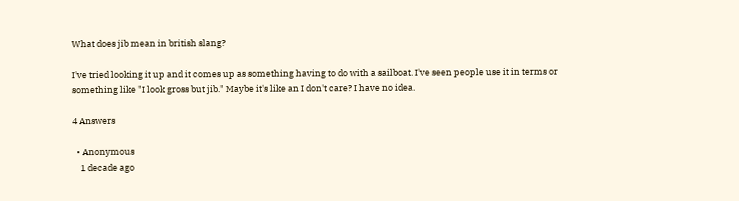What does jib mean in british slang?

I've tried looking it up and it comes up as something having to do with a sailboat. I've seen people use it in terms or something like "I look gross but jib." Maybe it's like an I don't care? I have no idea.

4 Answers

  • Anonymous
    1 decade ago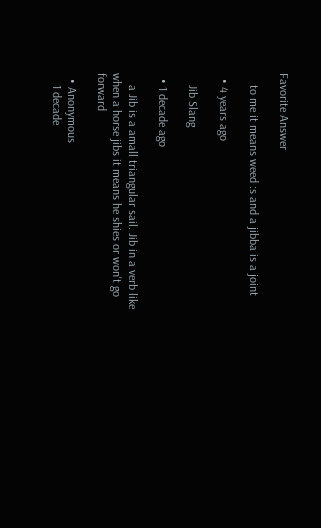Favorite Answer

    to me it means weed :s and a jibba is a joint

  • 4 years ago

    Jib Slang

  • 1 decade ago

    a Jib is a amall triangular sail. Jib in a verb like when a horse jibs it means he shies or won't go forward

  • Anonymous
    1 decade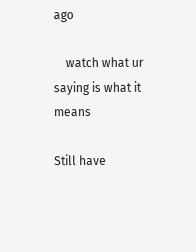ago

    watch what ur saying is what it means

Still have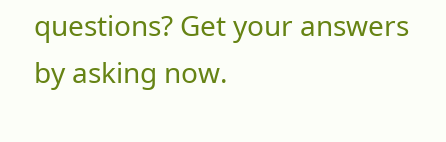questions? Get your answers by asking now.